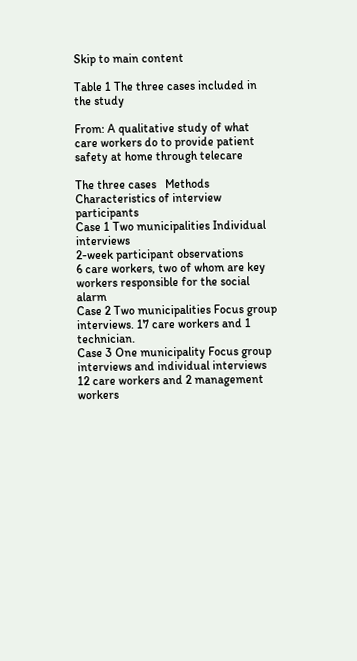Skip to main content

Table 1 The three cases included in the study

From: A qualitative study of what care workers do to provide patient safety at home through telecare

The three cases   Methods Characteristics of interview participants
Case 1 Two municipalities Individual interviews
2-week participant observations
6 care workers, two of whom are key workers responsible for the social alarm
Case 2 Two municipalities Focus group interviews. 17 care workers and 1 technician.
Case 3 One municipality Focus group interviews and individual interviews 12 care workers and 2 management workers